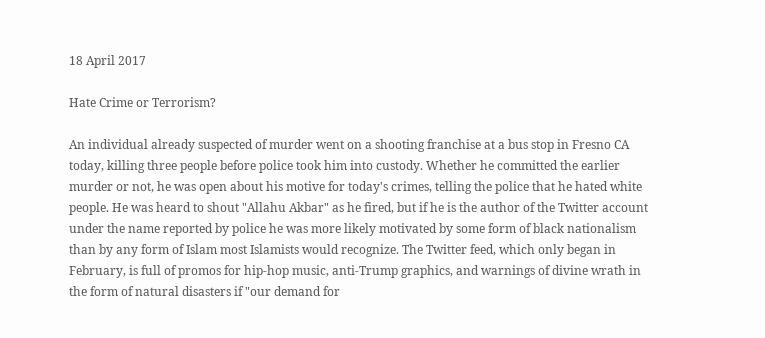18 April 2017

Hate Crime or Terrorism?

An individual already suspected of murder went on a shooting franchise at a bus stop in Fresno CA today, killing three people before police took him into custody. Whether he committed the earlier murder or not, he was open about his motive for today's crimes, telling the police that he hated white people. He was heard to shout "Allahu Akbar" as he fired, but if he is the author of the Twitter account under the name reported by police he was more likely motivated by some form of black nationalism than by any form of Islam most Islamists would recognize. The Twitter feed, which only began in February, is full of promos for hip-hop music, anti-Trump graphics, and warnings of divine wrath in the form of natural disasters if "our demand for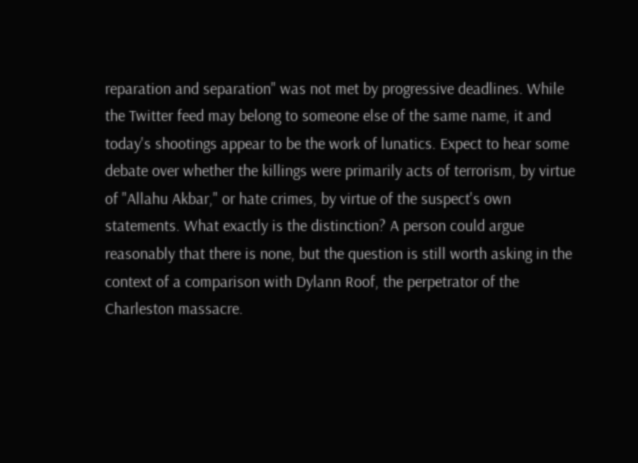reparation and separation" was not met by progressive deadlines. While the Twitter feed may belong to someone else of the same name, it and today's shootings appear to be the work of lunatics. Expect to hear some debate over whether the killings were primarily acts of terrorism, by virtue of "Allahu Akbar," or hate crimes, by virtue of the suspect's own statements. What exactly is the distinction? A person could argue reasonably that there is none, but the question is still worth asking in the context of a comparison with Dylann Roof, the perpetrator of the Charleston massacre.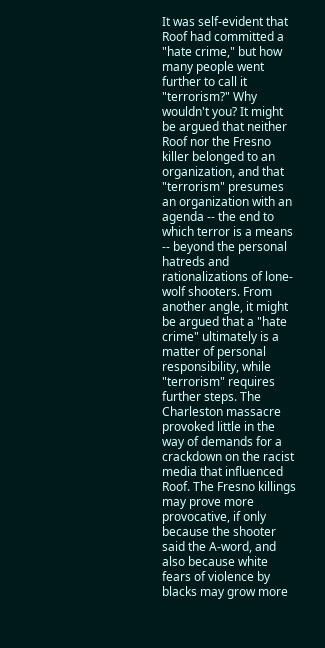It was self-evident that Roof had committed a "hate crime," but how many people went further to call it "terrorism?" Why wouldn't you? It might be argued that neither Roof nor the Fresno killer belonged to an organization, and that "terrorism" presumes an organization with an agenda -- the end to which terror is a means -- beyond the personal hatreds and rationalizations of lone-wolf shooters. From another angle, it might be argued that a "hate crime" ultimately is a matter of personal responsibility, while "terrorism" requires further steps. The Charleston massacre provoked little in the way of demands for a crackdown on the racist media that influenced Roof. The Fresno killings may prove more provocative, if only because the shooter said the A-word, and also because white fears of violence by blacks may grow more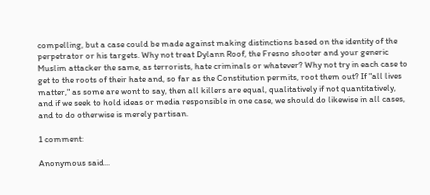compelling, but a case could be made against making distinctions based on the identity of the perpetrator or his targets. Why not treat Dylann Roof, the Fresno shooter and your generic Muslim attacker the same, as terrorists, hate criminals or whatever? Why not try in each case to get to the roots of their hate and, so far as the Constitution permits, root them out? If "all lives matter," as some are wont to say, then all killers are equal, qualitatively if not quantitatively, and if we seek to hold ideas or media responsible in one case, we should do likewise in all cases, and to do otherwise is merely partisan.

1 comment:

Anonymous said...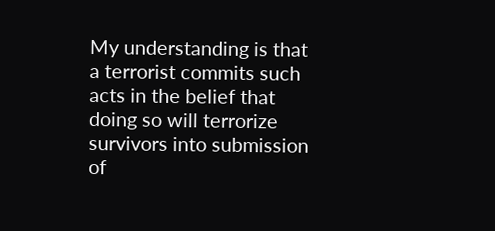My understanding is that a terrorist commits such acts in the belief that doing so will terrorize survivors into submission of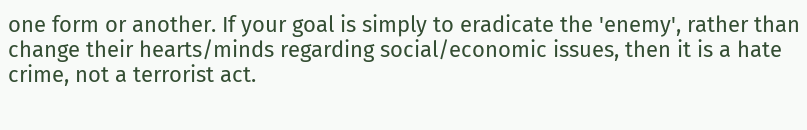one form or another. If your goal is simply to eradicate the 'enemy', rather than change their hearts/minds regarding social/economic issues, then it is a hate crime, not a terrorist act.